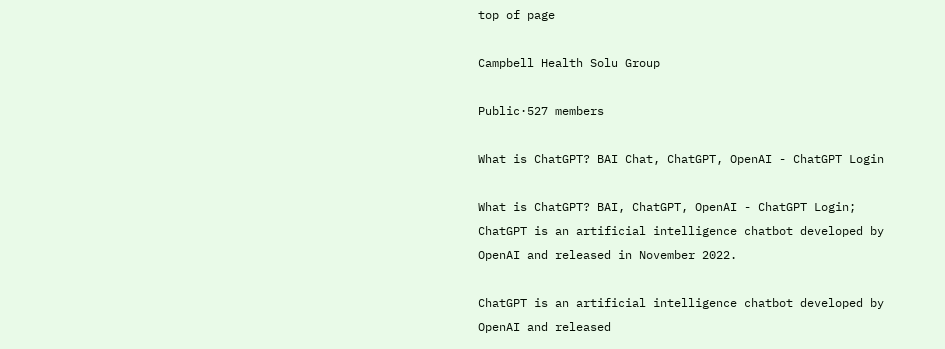top of page

Campbell Health Solu Group

Public·527 members

What is ChatGPT? BAI Chat, ChatGPT, OpenAI - ChatGPT Login

What is ChatGPT? BAI, ChatGPT, OpenAI - ChatGPT Login; ChatGPT is an artificial intelligence chatbot developed by OpenAI and released in November 2022.

ChatGPT is an artificial intelligence chatbot developed by OpenAI and released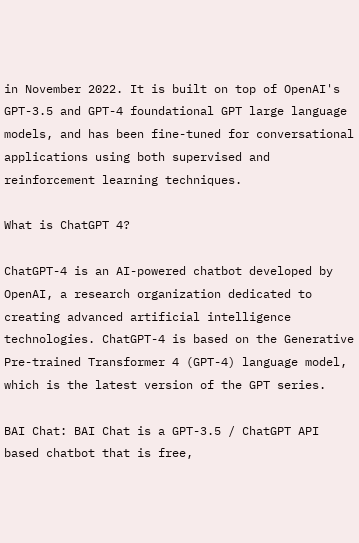in November 2022. It is built on top of OpenAI's GPT-3.5 and GPT-4 foundational GPT large language models, and has been fine-tuned for conversational applications using both supervised and reinforcement learning techniques.

What is ChatGPT 4?

ChatGPT-4 is an AI-powered chatbot developed by OpenAI, a research organization dedicated to creating advanced artificial intelligence technologies. ChatGPT-4 is based on the Generative Pre-trained Transformer 4 (GPT-4) language model, which is the latest version of the GPT series.

BAI Chat: BAI Chat is a GPT-3.5 / ChatGPT API based chatbot that is free,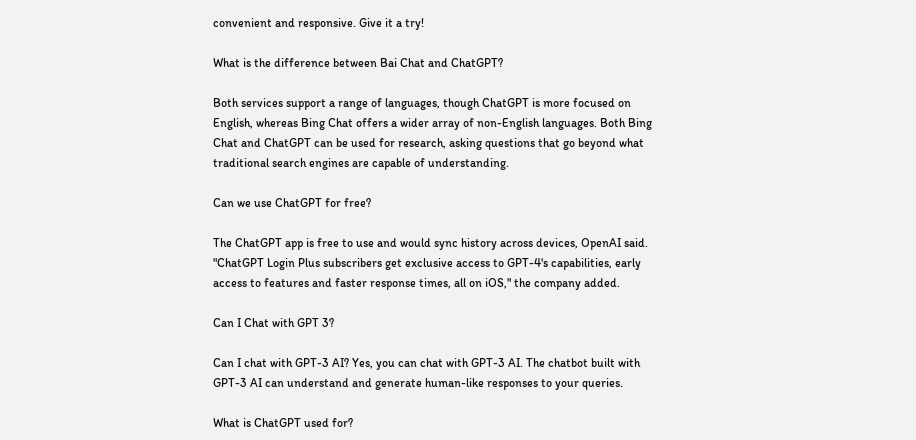convenient and responsive. Give it a try!

What is the difference between Bai Chat and ChatGPT?

Both services support a range of languages, though ChatGPT is more focused on English, whereas Bing Chat offers a wider array of non-English languages. Both Bing Chat and ChatGPT can be used for research, asking questions that go beyond what traditional search engines are capable of understanding.

Can we use ChatGPT for free?

The ChatGPT app is free to use and would sync history across devices, OpenAI said. "ChatGPT Login Plus subscribers get exclusive access to GPT-4's capabilities, early access to features and faster response times, all on iOS," the company added.

Can I Chat with GPT 3?

Can I chat with GPT-3 AI? Yes, you can chat with GPT-3 AI. The chatbot built with GPT-3 AI can understand and generate human-like responses to your queries.

What is ChatGPT used for?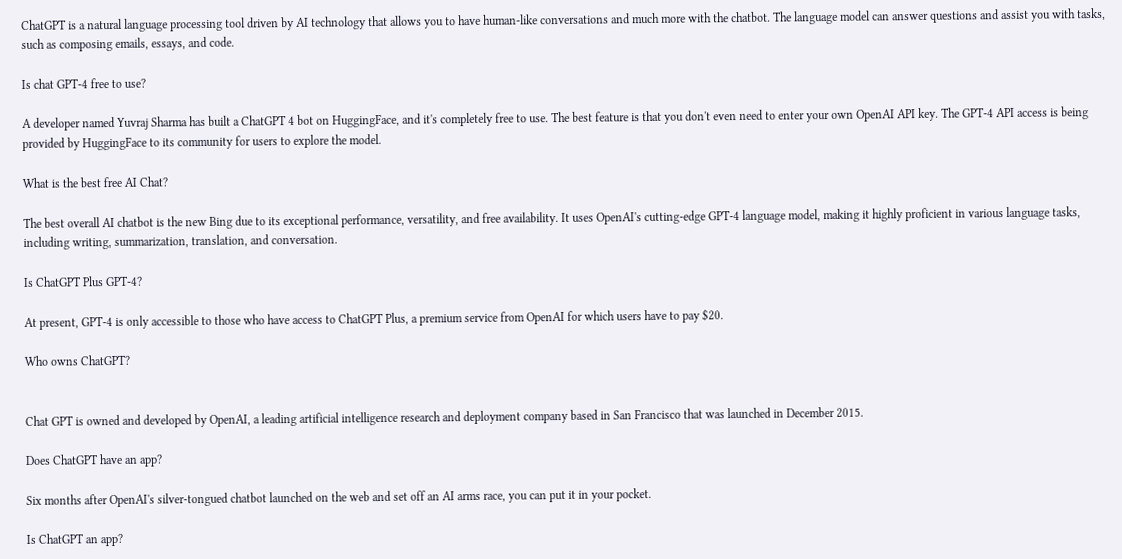ChatGPT is a natural language processing tool driven by AI technology that allows you to have human-like conversations and much more with the chatbot. The language model can answer questions and assist you with tasks, such as composing emails, essays, and code.

Is chat GPT-4 free to use?

A developer named Yuvraj Sharma has built a ChatGPT 4 bot on HuggingFace, and it's completely free to use. The best feature is that you don't even need to enter your own OpenAI API key. The GPT-4 API access is being provided by HuggingFace to its community for users to explore the model.

What is the best free AI Chat?

The best overall AI chatbot is the new Bing due to its exceptional performance, versatility, and free availability. It uses OpenAI's cutting-edge GPT-4 language model, making it highly proficient in various language tasks, including writing, summarization, translation, and conversation.

Is ChatGPT Plus GPT-4?

At present, GPT-4 is only accessible to those who have access to ChatGPT Plus, a premium service from OpenAI for which users have to pay $20.

Who owns ChatGPT?


Chat GPT is owned and developed by OpenAI, a leading artificial intelligence research and deployment company based in San Francisco that was launched in December 2015.

Does ChatGPT have an app?

Six months after OpenAI's silver-tongued chatbot launched on the web and set off an AI arms race, you can put it in your pocket.

Is ChatGPT an app?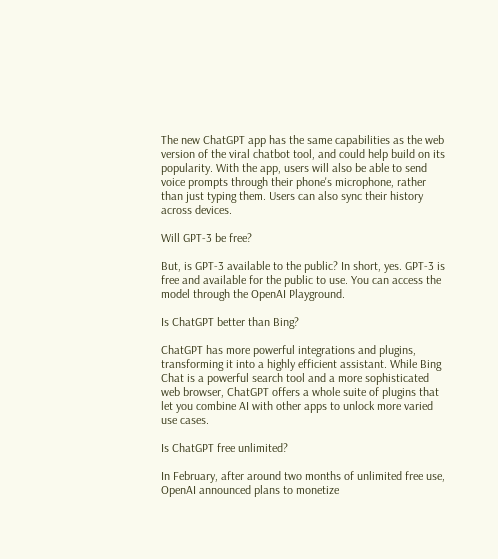The new ChatGPT app has the same capabilities as the web version of the viral chatbot tool, and could help build on its popularity. With the app, users will also be able to send voice prompts through their phone's microphone, rather than just typing them. Users can also sync their history across devices.

Will GPT-3 be free?

But, is GPT-3 available to the public? In short, yes. GPT-3 is free and available for the public to use. You can access the model through the OpenAI Playground.

Is ChatGPT better than Bing?

ChatGPT has more powerful integrations and plugins, transforming it into a highly efficient assistant. While Bing Chat is a powerful search tool and a more sophisticated web browser, ChatGPT offers a whole suite of plugins that let you combine AI with other apps to unlock more varied use cases.

Is ChatGPT free unlimited?

In February, after around two months of unlimited free use, OpenAI announced plans to monetize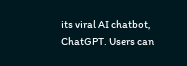its viral AI chatbot, ChatGPT. Users can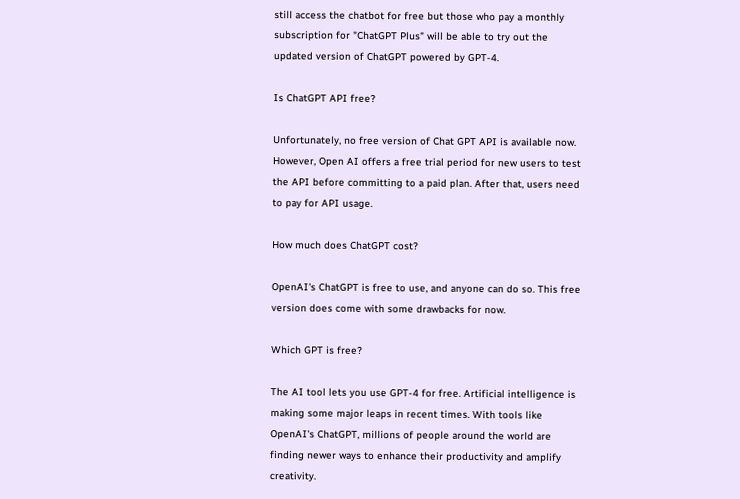still access the chatbot for free but those who pay a monthly subscription for "ChatGPT Plus" will be able to try out the updated version of ChatGPT powered by GPT-4.

Is ChatGPT API free?

Unfortunately, no free version of Chat GPT API is available now. However, Open AI offers a free trial period for new users to test the API before committing to a paid plan. After that, users need to pay for API usage.

How much does ChatGPT cost?

OpenAI's ChatGPT is free to use, and anyone can do so. This free version does come with some drawbacks for now.

Which GPT is free?

The AI tool lets you use GPT-4 for free. Artificial intelligence is making some major leaps in recent times. With tools like OpenAI's ChatGPT, millions of people around the world are finding newer ways to enhance their productivity and amplify creativity.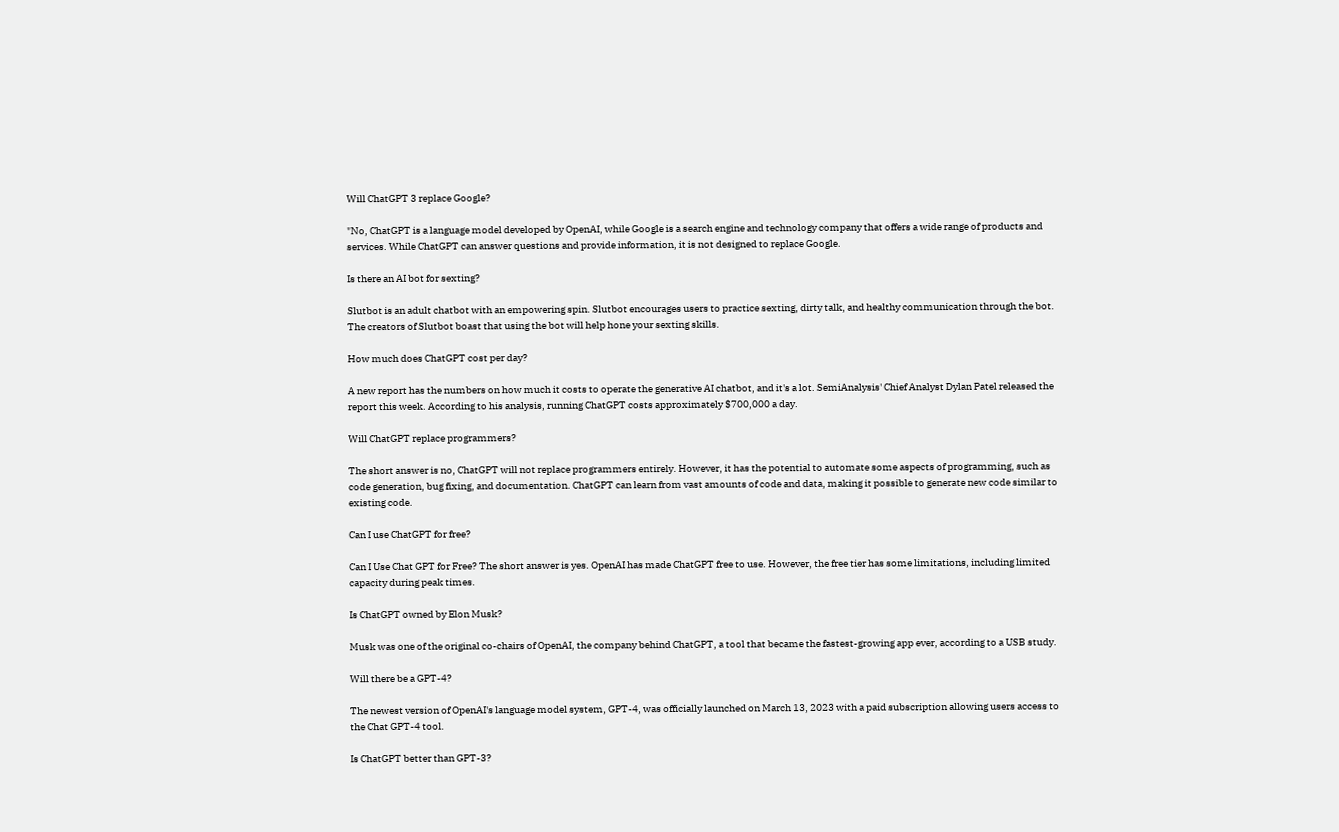Will ChatGPT 3 replace Google?

"No, ChatGPT is a language model developed by OpenAI, while Google is a search engine and technology company that offers a wide range of products and services. While ChatGPT can answer questions and provide information, it is not designed to replace Google.

Is there an AI bot for sexting?

Slutbot is an adult chatbot with an empowering spin. Slutbot encourages users to practice sexting, dirty talk, and healthy communication through the bot. The creators of Slutbot boast that using the bot will help hone your sexting skills.

How much does ChatGPT cost per day?

A new report has the numbers on how much it costs to operate the generative AI chatbot, and it's a lot. SemiAnalysis' Chief Analyst Dylan Patel released the report this week. According to his analysis, running ChatGPT costs approximately $700,000 a day.

Will ChatGPT replace programmers?

The short answer is no, ChatGPT will not replace programmers entirely. However, it has the potential to automate some aspects of programming, such as code generation, bug fixing, and documentation. ChatGPT can learn from vast amounts of code and data, making it possible to generate new code similar to existing code.

Can I use ChatGPT for free?

Can I Use Chat GPT for Free? The short answer is yes. OpenAI has made ChatGPT free to use. However, the free tier has some limitations, including limited capacity during peak times.

Is ChatGPT owned by Elon Musk?

Musk was one of the original co-chairs of OpenAI, the company behind ChatGPT, a tool that became the fastest-growing app ever, according to a USB study.

Will there be a GPT-4?

The newest version of OpenAI's language model system, GPT-4, was officially launched on March 13, 2023 with a paid subscription allowing users access to the Chat GPT-4 tool.

Is ChatGPT better than GPT-3?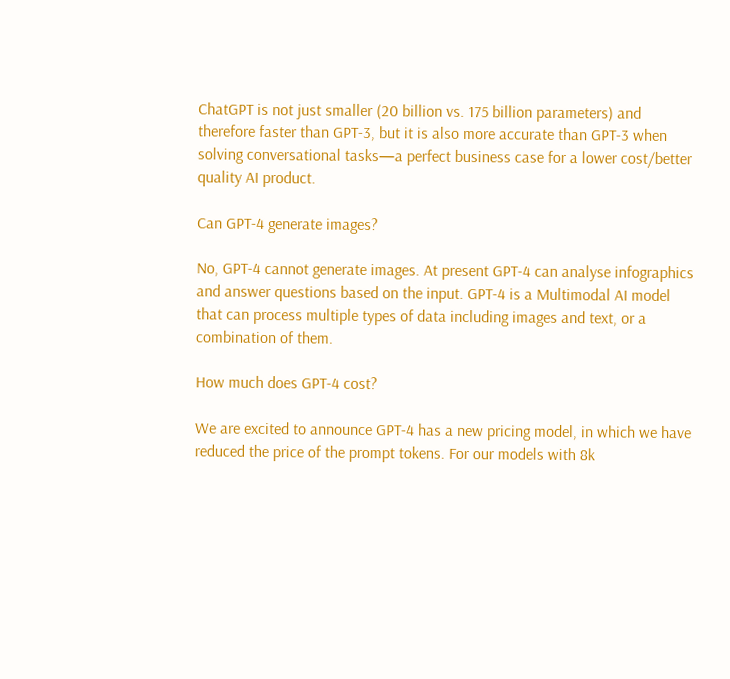ChatGPT is not just smaller (20 billion vs. 175 billion parameters) and therefore faster than GPT-3, but it is also more accurate than GPT-3 when solving conversational tasks—a perfect business case for a lower cost/better quality AI product.

Can GPT-4 generate images?

No, GPT-4 cannot generate images. At present GPT-4 can analyse infographics and answer questions based on the input. GPT-4 is a Multimodal AI model that can process multiple types of data including images and text, or a combination of them.

How much does GPT-4 cost?

We are excited to announce GPT-4 has a new pricing model, in which we have reduced the price of the prompt tokens. For our models with 8k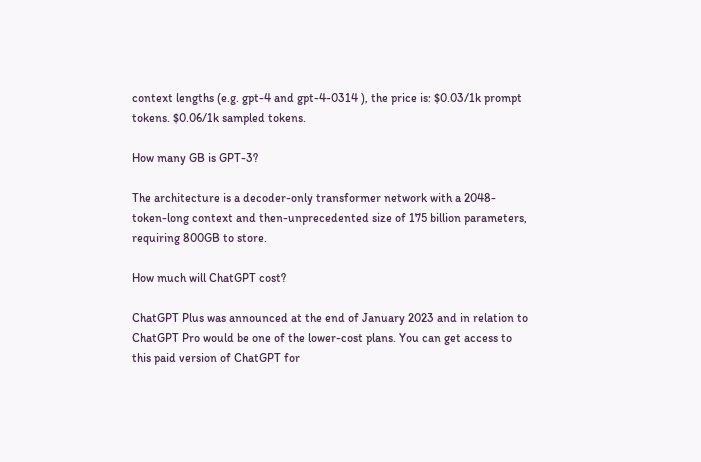context lengths (e.g. gpt-4 and gpt-4-0314 ), the price is: $0.03/1k prompt tokens. $0.06/1k sampled tokens.

How many GB is GPT-3?

The architecture is a decoder-only transformer network with a 2048-token-long context and then-unprecedented size of 175 billion parameters, requiring 800GB to store.

How much will ChatGPT cost?

ChatGPT Plus was announced at the end of January 2023 and in relation to ChatGPT Pro would be one of the lower-cost plans. You can get access to this paid version of ChatGPT for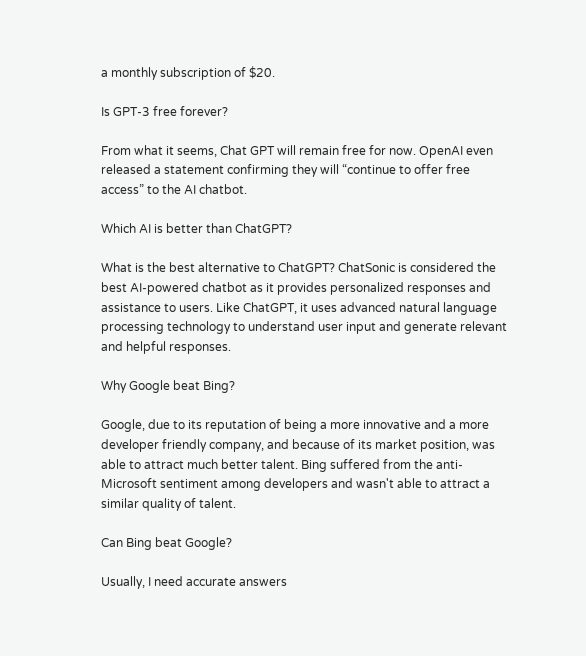a monthly subscription of $20.

Is GPT-3 free forever?

From what it seems, Chat GPT will remain free for now. OpenAI even released a statement confirming they will “continue to offer free access” to the AI chatbot.

Which AI is better than ChatGPT?

What is the best alternative to ChatGPT? ChatSonic is considered the best AI-powered chatbot as it provides personalized responses and assistance to users. Like ChatGPT, it uses advanced natural language processing technology to understand user input and generate relevant and helpful responses.

Why Google beat Bing?

Google, due to its reputation of being a more innovative and a more developer friendly company, and because of its market position, was able to attract much better talent. Bing suffered from the anti-Microsoft sentiment among developers and wasn't able to attract a similar quality of talent.

Can Bing beat Google?

Usually, I need accurate answers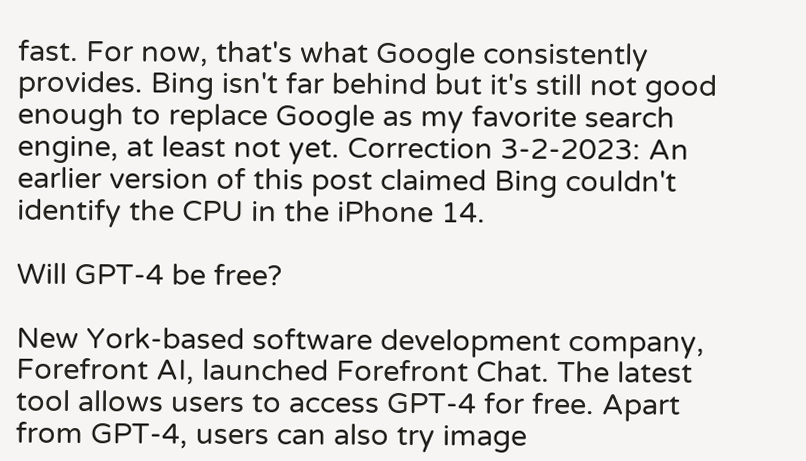fast. For now, that's what Google consistently provides. Bing isn't far behind but it's still not good enough to replace Google as my favorite search engine, at least not yet. Correction 3-2-2023: An earlier version of this post claimed Bing couldn't identify the CPU in the iPhone 14.

Will GPT-4 be free?

New York-based software development company, Forefront AI, launched Forefront Chat. The latest tool allows users to access GPT-4 for free. Apart from GPT-4, users can also try image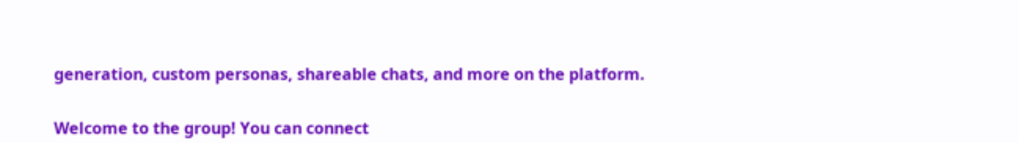generation, custom personas, shareable chats, and more on the platform.


Welcome to the group! You can connect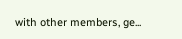with other members, ge...